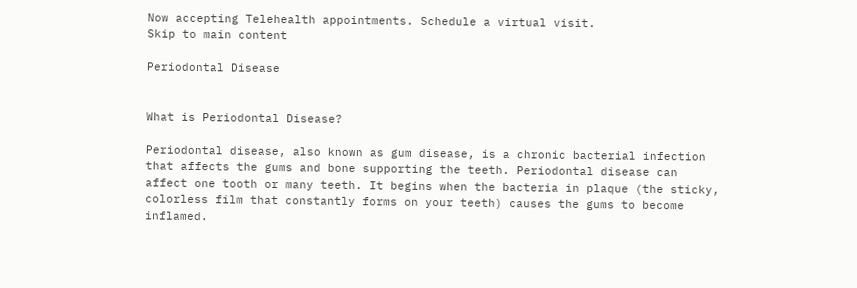Now accepting Telehealth appointments. Schedule a virtual visit.
Skip to main content

Periodontal Disease


What is Periodontal Disease?

Periodontal disease, also known as gum disease, is a chronic bacterial infection that affects the gums and bone supporting the teeth. Periodontal disease can affect one tooth or many teeth. It begins when the bacteria in plaque (the sticky, colorless film that constantly forms on your teeth) causes the gums to become inflamed.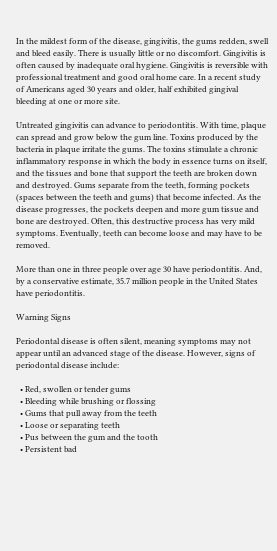In the mildest form of the disease, gingivitis, the gums redden, swell and bleed easily. There is usually little or no discomfort. Gingivitis is often caused by inadequate oral hygiene. Gingivitis is reversible with professional treatment and good oral home care. In a recent study of Americans aged 30 years and older, half exhibited gingival bleeding at one or more site.

Untreated gingivitis can advance to periodontitis. With time, plaque can spread and grow below the gum line. Toxins produced by the bacteria in plaque irritate the gums. The toxins stimulate a chronic inflammatory response in which the body in essence turns on itself, and the tissues and bone that support the teeth are broken down and destroyed. Gums separate from the teeth, forming pockets (spaces between the teeth and gums) that become infected. As the disease progresses, the pockets deepen and more gum tissue and bone are destroyed. Often, this destructive process has very mild symptoms. Eventually, teeth can become loose and may have to be removed.

More than one in three people over age 30 have periodontitis. And, by a conservative estimate, 35.7 million people in the United States have periodontitis.

Warning Signs

Periodontal disease is often silent, meaning symptoms may not appear until an advanced stage of the disease. However, signs of periodontal disease include:

  • Red, swollen or tender gums
  • Bleeding while brushing or flossing
  • Gums that pull away from the teeth
  • Loose or separating teeth
  • Pus between the gum and the tooth
  • Persistent bad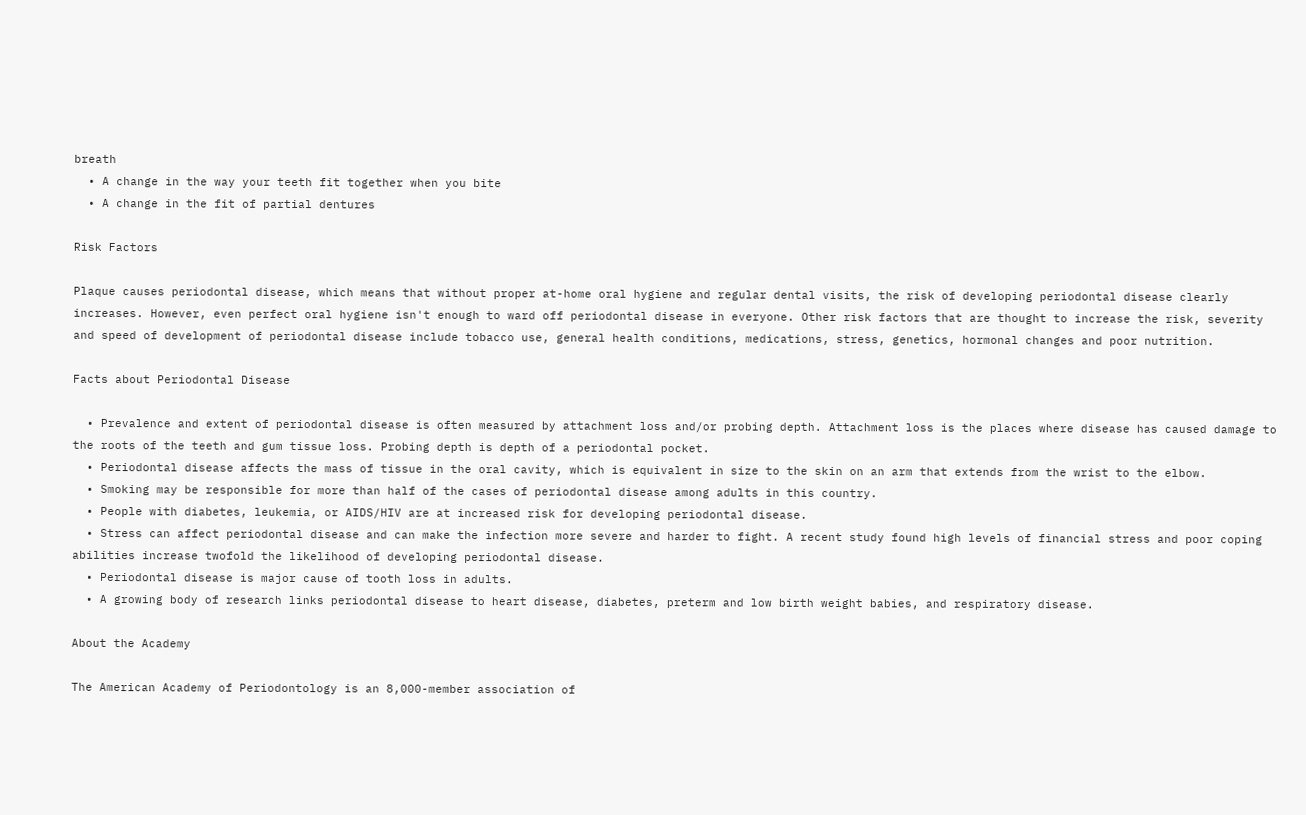breath
  • A change in the way your teeth fit together when you bite
  • A change in the fit of partial dentures

Risk Factors

Plaque causes periodontal disease, which means that without proper at-home oral hygiene and regular dental visits, the risk of developing periodontal disease clearly increases. However, even perfect oral hygiene isn't enough to ward off periodontal disease in everyone. Other risk factors that are thought to increase the risk, severity and speed of development of periodontal disease include tobacco use, general health conditions, medications, stress, genetics, hormonal changes and poor nutrition.

Facts about Periodontal Disease

  • Prevalence and extent of periodontal disease is often measured by attachment loss and/or probing depth. Attachment loss is the places where disease has caused damage to the roots of the teeth and gum tissue loss. Probing depth is depth of a periodontal pocket.
  • Periodontal disease affects the mass of tissue in the oral cavity, which is equivalent in size to the skin on an arm that extends from the wrist to the elbow.
  • Smoking may be responsible for more than half of the cases of periodontal disease among adults in this country.
  • People with diabetes, leukemia, or AIDS/HIV are at increased risk for developing periodontal disease.
  • Stress can affect periodontal disease and can make the infection more severe and harder to fight. A recent study found high levels of financial stress and poor coping abilities increase twofold the likelihood of developing periodontal disease.
  • Periodontal disease is major cause of tooth loss in adults.
  • A growing body of research links periodontal disease to heart disease, diabetes, preterm and low birth weight babies, and respiratory disease.

About the Academy

The American Academy of Periodontology is an 8,000-member association of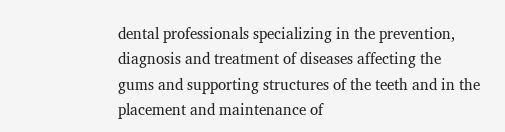dental professionals specializing in the prevention, diagnosis and treatment of diseases affecting the gums and supporting structures of the teeth and in the placement and maintenance of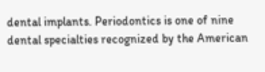dental implants. Periodontics is one of nine dental specialties recognized by the American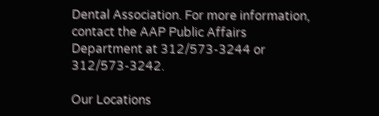Dental Association. For more information, contact the AAP Public Affairs Department at 312/573-3244 or 312/573-3242.

Our Locations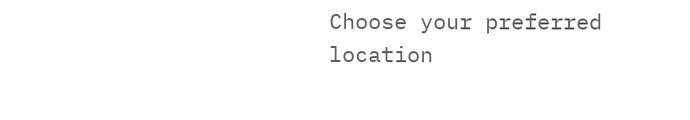Choose your preferred location